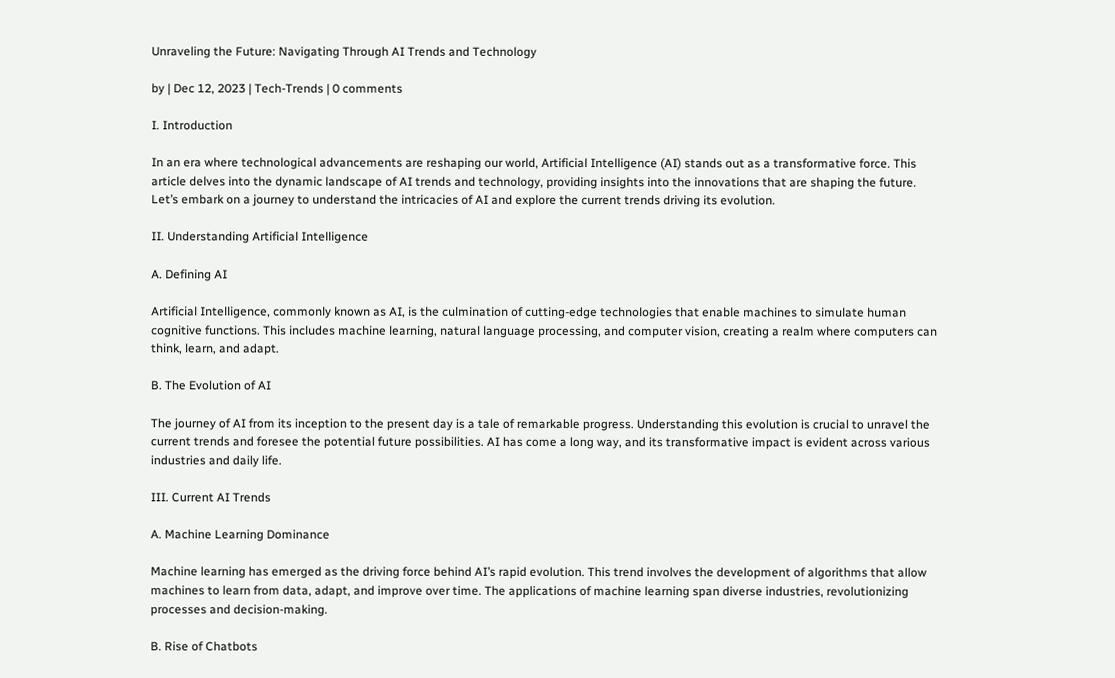Unraveling the Future: Navigating Through AI Trends and Technology

by | Dec 12, 2023 | Tech-Trends | 0 comments

I. Introduction

In an era where technological advancements are reshaping our world, Artificial Intelligence (AI) stands out as a transformative force. This article delves into the dynamic landscape of AI trends and technology, providing insights into the innovations that are shaping the future. Let’s embark on a journey to understand the intricacies of AI and explore the current trends driving its evolution.

II. Understanding Artificial Intelligence

A. Defining AI

Artificial Intelligence, commonly known as AI, is the culmination of cutting-edge technologies that enable machines to simulate human cognitive functions. This includes machine learning, natural language processing, and computer vision, creating a realm where computers can think, learn, and adapt.

B. The Evolution of AI

The journey of AI from its inception to the present day is a tale of remarkable progress. Understanding this evolution is crucial to unravel the current trends and foresee the potential future possibilities. AI has come a long way, and its transformative impact is evident across various industries and daily life.

III. Current AI Trends

A. Machine Learning Dominance

Machine learning has emerged as the driving force behind AI’s rapid evolution. This trend involves the development of algorithms that allow machines to learn from data, adapt, and improve over time. The applications of machine learning span diverse industries, revolutionizing processes and decision-making.

B. Rise of Chatbots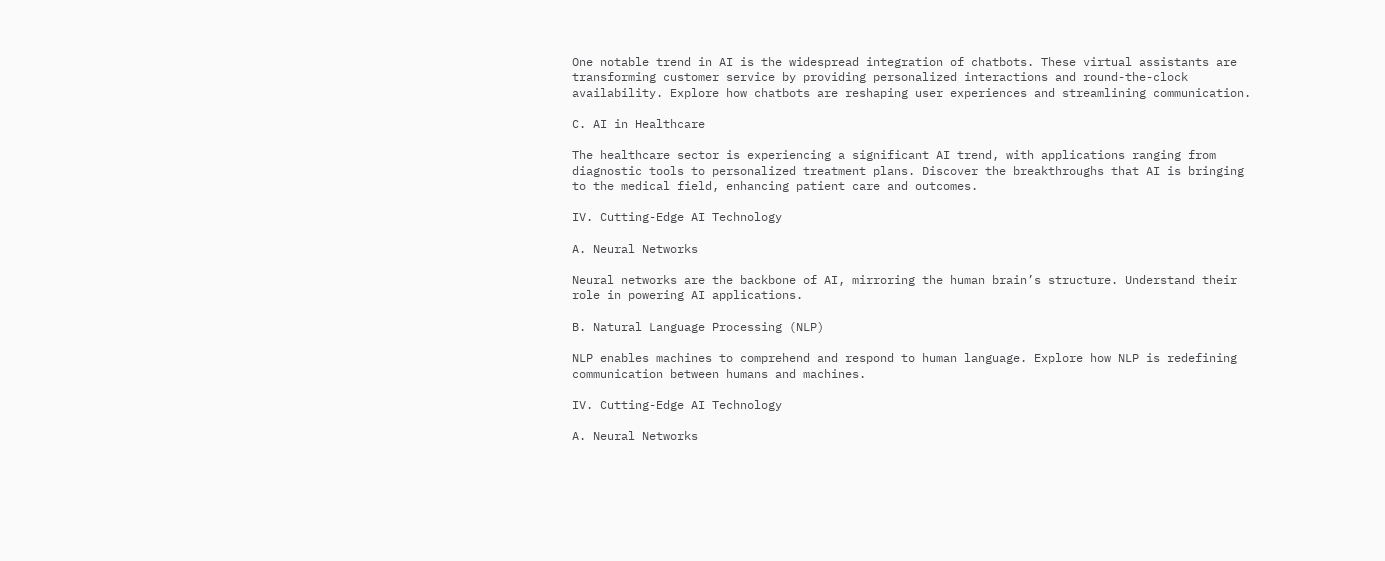One notable trend in AI is the widespread integration of chatbots. These virtual assistants are transforming customer service by providing personalized interactions and round-the-clock availability. Explore how chatbots are reshaping user experiences and streamlining communication.

C. AI in Healthcare

The healthcare sector is experiencing a significant AI trend, with applications ranging from diagnostic tools to personalized treatment plans. Discover the breakthroughs that AI is bringing to the medical field, enhancing patient care and outcomes.

IV. Cutting-Edge AI Technology

A. Neural Networks

Neural networks are the backbone of AI, mirroring the human brain’s structure. Understand their role in powering AI applications.

B. Natural Language Processing (NLP)

NLP enables machines to comprehend and respond to human language. Explore how NLP is redefining communication between humans and machines.

IV. Cutting-Edge AI Technology

A. Neural Networks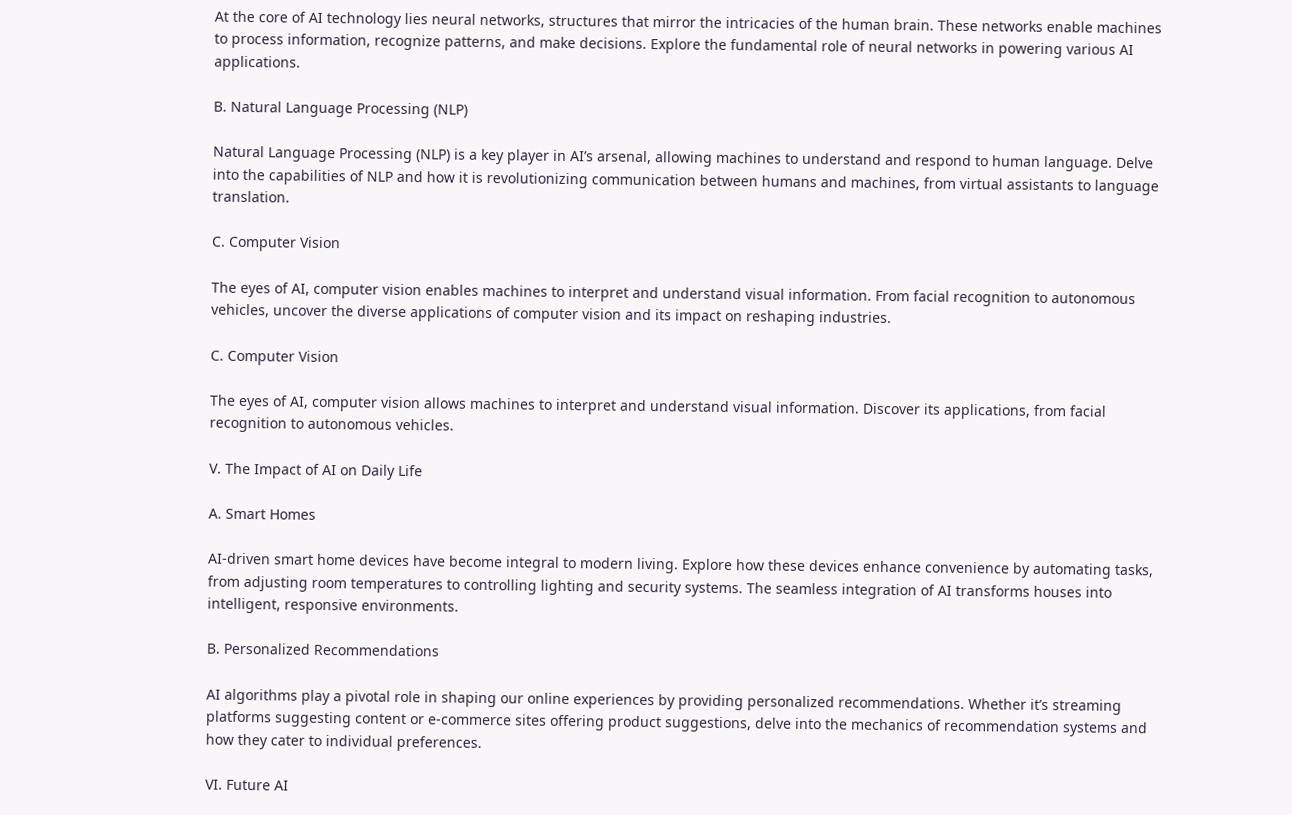At the core of AI technology lies neural networks, structures that mirror the intricacies of the human brain. These networks enable machines to process information, recognize patterns, and make decisions. Explore the fundamental role of neural networks in powering various AI applications.

B. Natural Language Processing (NLP)

Natural Language Processing (NLP) is a key player in AI’s arsenal, allowing machines to understand and respond to human language. Delve into the capabilities of NLP and how it is revolutionizing communication between humans and machines, from virtual assistants to language translation.

C. Computer Vision

The eyes of AI, computer vision enables machines to interpret and understand visual information. From facial recognition to autonomous vehicles, uncover the diverse applications of computer vision and its impact on reshaping industries.

C. Computer Vision

The eyes of AI, computer vision allows machines to interpret and understand visual information. Discover its applications, from facial recognition to autonomous vehicles.

V. The Impact of AI on Daily Life

A. Smart Homes

AI-driven smart home devices have become integral to modern living. Explore how these devices enhance convenience by automating tasks, from adjusting room temperatures to controlling lighting and security systems. The seamless integration of AI transforms houses into intelligent, responsive environments.

B. Personalized Recommendations

AI algorithms play a pivotal role in shaping our online experiences by providing personalized recommendations. Whether it’s streaming platforms suggesting content or e-commerce sites offering product suggestions, delve into the mechanics of recommendation systems and how they cater to individual preferences.

VI. Future AI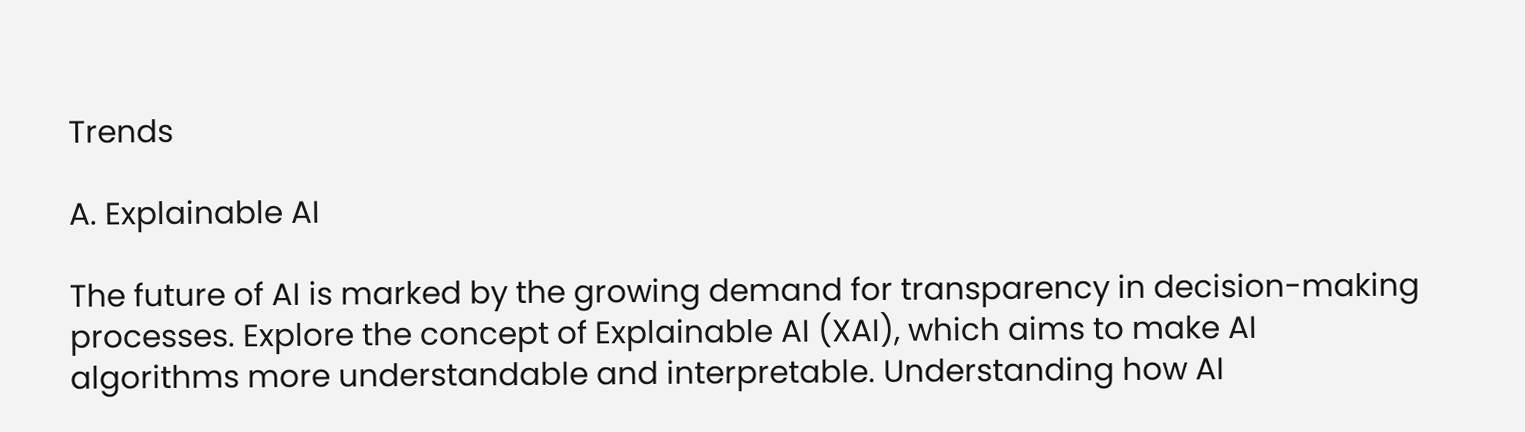Trends

A. Explainable AI

The future of AI is marked by the growing demand for transparency in decision-making processes. Explore the concept of Explainable AI (XAI), which aims to make AI algorithms more understandable and interpretable. Understanding how AI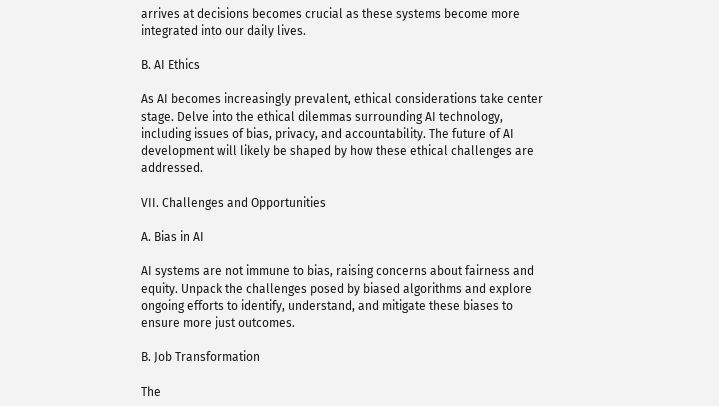arrives at decisions becomes crucial as these systems become more integrated into our daily lives.

B. AI Ethics

As AI becomes increasingly prevalent, ethical considerations take center stage. Delve into the ethical dilemmas surrounding AI technology, including issues of bias, privacy, and accountability. The future of AI development will likely be shaped by how these ethical challenges are addressed.

VII. Challenges and Opportunities

A. Bias in AI

AI systems are not immune to bias, raising concerns about fairness and equity. Unpack the challenges posed by biased algorithms and explore ongoing efforts to identify, understand, and mitigate these biases to ensure more just outcomes.

B. Job Transformation

The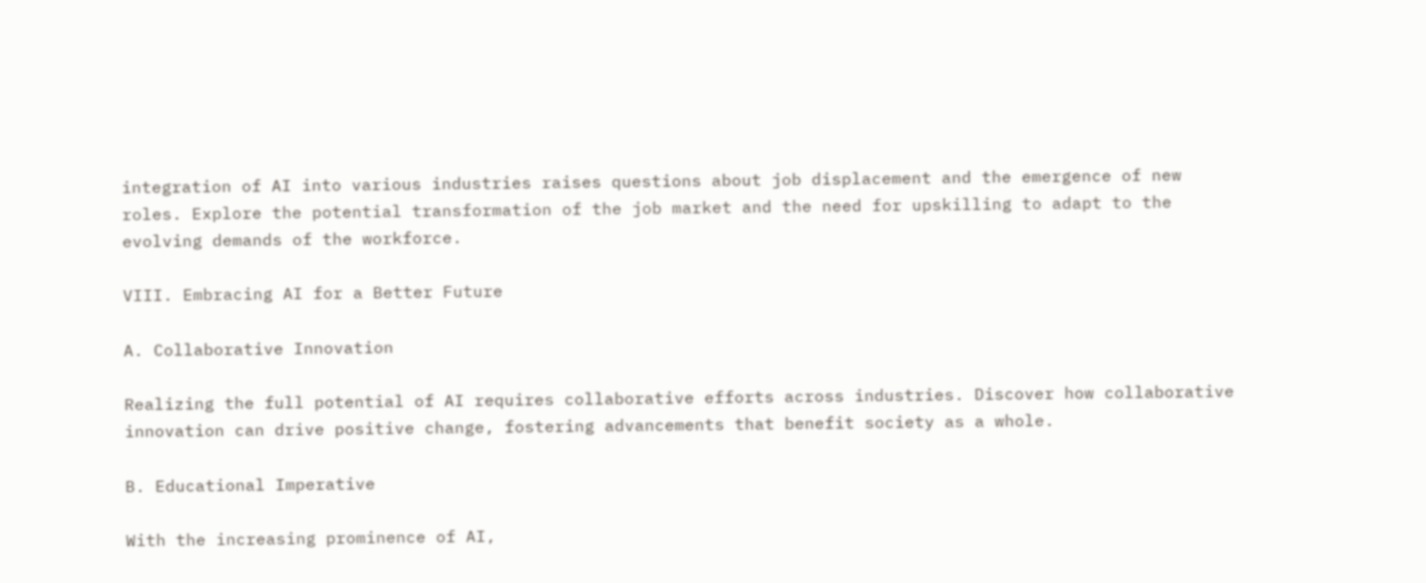integration of AI into various industries raises questions about job displacement and the emergence of new roles. Explore the potential transformation of the job market and the need for upskilling to adapt to the evolving demands of the workforce.

VIII. Embracing AI for a Better Future

A. Collaborative Innovation

Realizing the full potential of AI requires collaborative efforts across industries. Discover how collaborative innovation can drive positive change, fostering advancements that benefit society as a whole.

B. Educational Imperative

With the increasing prominence of AI,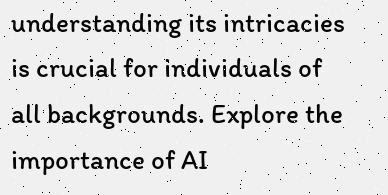understanding its intricacies is crucial for individuals of all backgrounds. Explore the importance of AI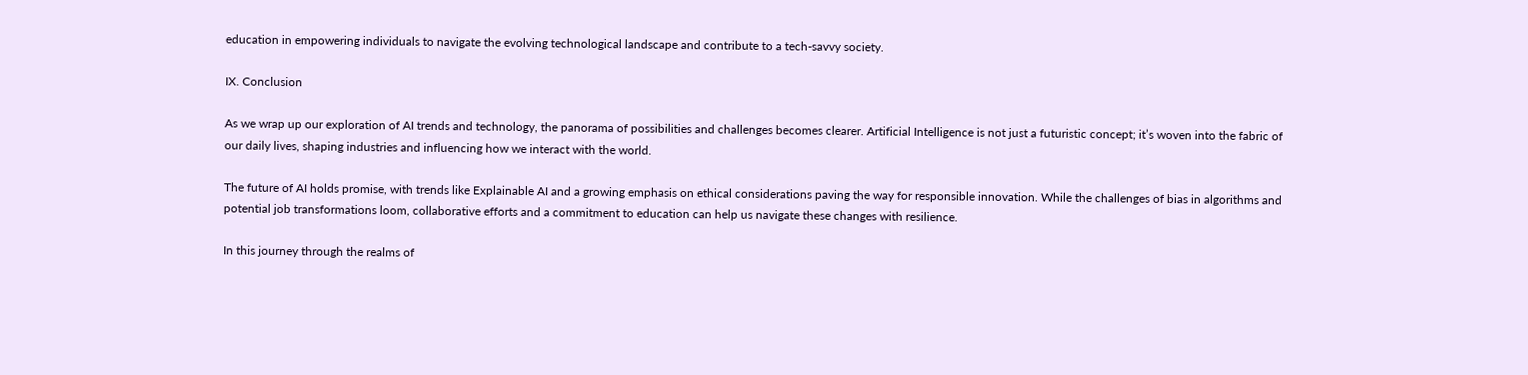education in empowering individuals to navigate the evolving technological landscape and contribute to a tech-savvy society.

IX. Conclusion

As we wrap up our exploration of AI trends and technology, the panorama of possibilities and challenges becomes clearer. Artificial Intelligence is not just a futuristic concept; it’s woven into the fabric of our daily lives, shaping industries and influencing how we interact with the world.

The future of AI holds promise, with trends like Explainable AI and a growing emphasis on ethical considerations paving the way for responsible innovation. While the challenges of bias in algorithms and potential job transformations loom, collaborative efforts and a commitment to education can help us navigate these changes with resilience.

In this journey through the realms of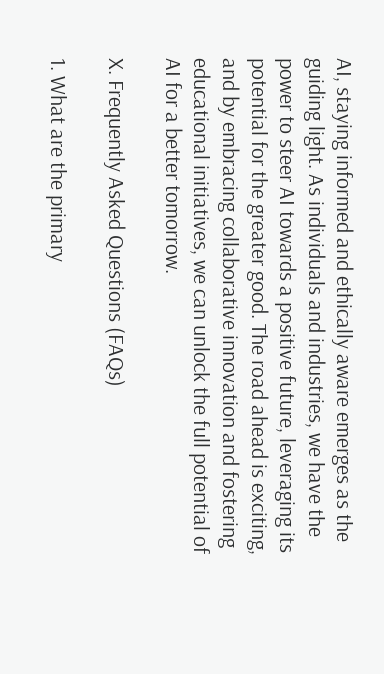AI, staying informed and ethically aware emerges as the guiding light. As individuals and industries, we have the power to steer AI towards a positive future, leveraging its potential for the greater good. The road ahead is exciting, and by embracing collaborative innovation and fostering educational initiatives, we can unlock the full potential of AI for a better tomorrow.

X. Frequently Asked Questions (FAQs)

1. What are the primary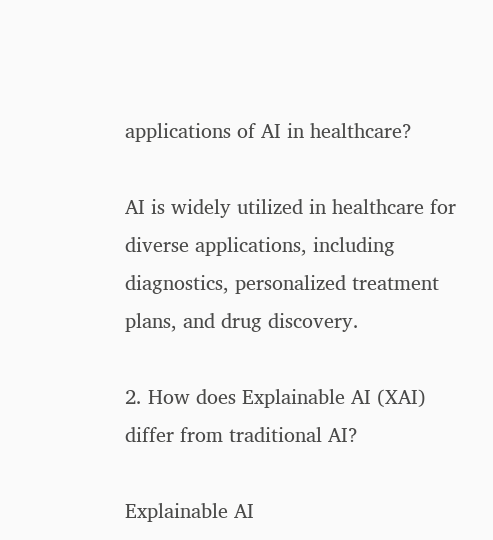applications of AI in healthcare?

AI is widely utilized in healthcare for diverse applications, including diagnostics, personalized treatment plans, and drug discovery.

2. How does Explainable AI (XAI) differ from traditional AI?

Explainable AI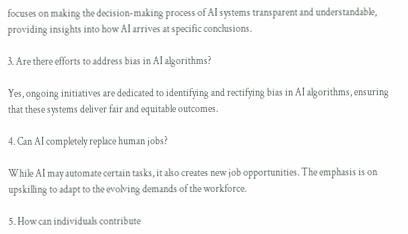focuses on making the decision-making process of AI systems transparent and understandable, providing insights into how AI arrives at specific conclusions.

3. Are there efforts to address bias in AI algorithms?

Yes, ongoing initiatives are dedicated to identifying and rectifying bias in AI algorithms, ensuring that these systems deliver fair and equitable outcomes.

4. Can AI completely replace human jobs?

While AI may automate certain tasks, it also creates new job opportunities. The emphasis is on upskilling to adapt to the evolving demands of the workforce.

5. How can individuals contribute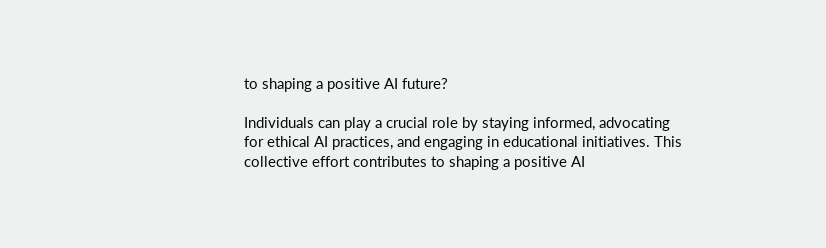to shaping a positive AI future?

Individuals can play a crucial role by staying informed, advocating for ethical AI practices, and engaging in educational initiatives. This collective effort contributes to shaping a positive AI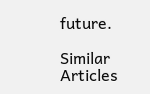future.

Similar Articles